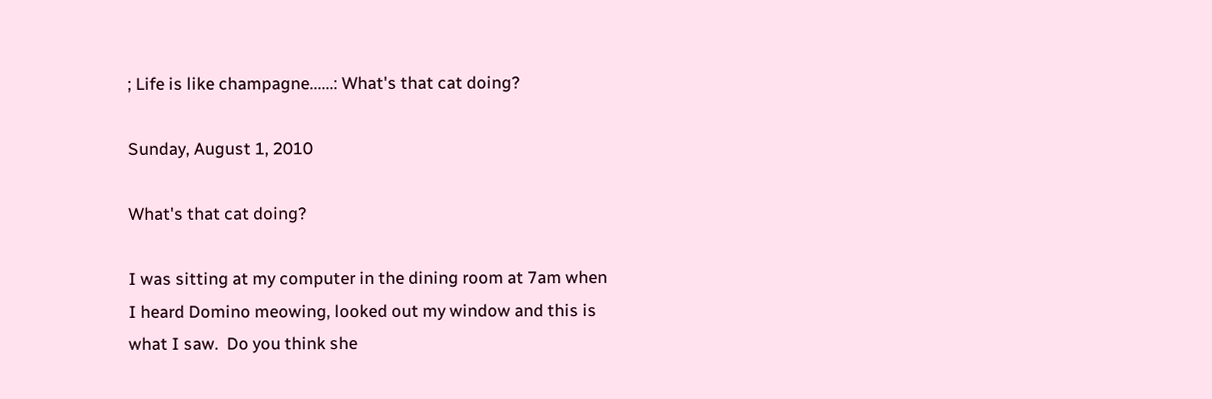; Life is like champagne......: What's that cat doing?

Sunday, August 1, 2010

What's that cat doing?

I was sitting at my computer in the dining room at 7am when I heard Domino meowing, looked out my window and this is what I saw.  Do you think she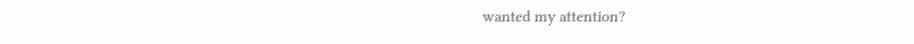wanted my attention?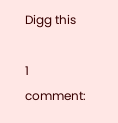Digg this

1 comment: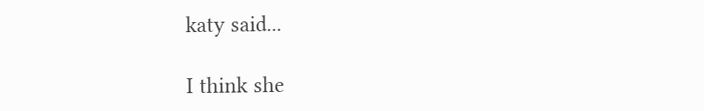katy said...

I think she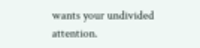wants your undivided attention.